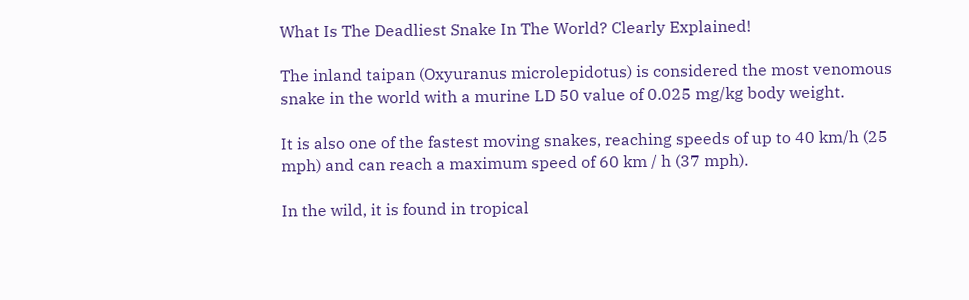What Is The Deadliest Snake In The World? Clearly Explained!

The inland taipan (Oxyuranus microlepidotus) is considered the most venomous snake in the world with a murine LD 50 value of 0.025 mg/kg body weight.

It is also one of the fastest moving snakes, reaching speeds of up to 40 km/h (25 mph) and can reach a maximum speed of 60 km / h (37 mph).

In the wild, it is found in tropical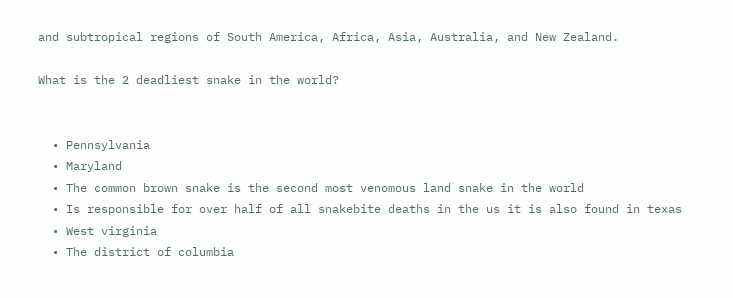and subtropical regions of South America, Africa, Asia, Australia, and New Zealand.

What is the 2 deadliest snake in the world?


  • Pennsylvania
  • Maryland
  • The common brown snake is the second most venomous land snake in the world
  • Is responsible for over half of all snakebite deaths in the us it is also found in texas
  • West virginia
  • The district of columbia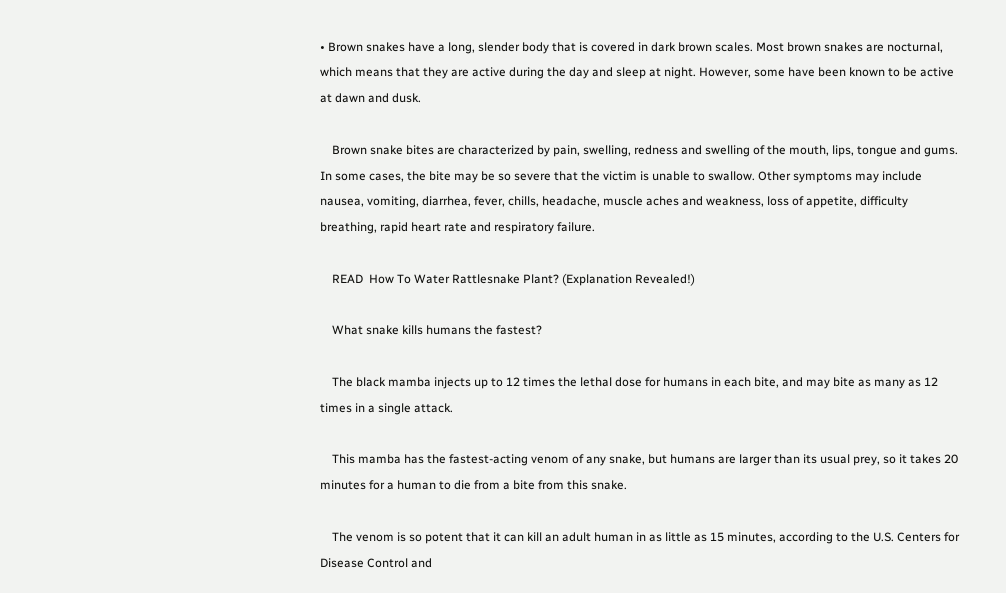• Brown snakes have a long, slender body that is covered in dark brown scales. Most brown snakes are nocturnal, which means that they are active during the day and sleep at night. However, some have been known to be active at dawn and dusk.

    Brown snake bites are characterized by pain, swelling, redness and swelling of the mouth, lips, tongue and gums. In some cases, the bite may be so severe that the victim is unable to swallow. Other symptoms may include nausea, vomiting, diarrhea, fever, chills, headache, muscle aches and weakness, loss of appetite, difficulty breathing, rapid heart rate and respiratory failure.

    READ  How To Water Rattlesnake Plant? (Explanation Revealed!)

    What snake kills humans the fastest?

    The black mamba injects up to 12 times the lethal dose for humans in each bite, and may bite as many as 12 times in a single attack.

    This mamba has the fastest-acting venom of any snake, but humans are larger than its usual prey, so it takes 20 minutes for a human to die from a bite from this snake.

    The venom is so potent that it can kill an adult human in as little as 15 minutes, according to the U.S. Centers for Disease Control and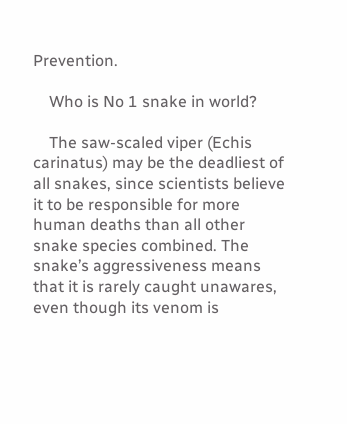Prevention.

    Who is No 1 snake in world?

    The saw-scaled viper (Echis carinatus) may be the deadliest of all snakes, since scientists believe it to be responsible for more human deaths than all other snake species combined. The snake’s aggressiveness means that it is rarely caught unawares, even though its venom is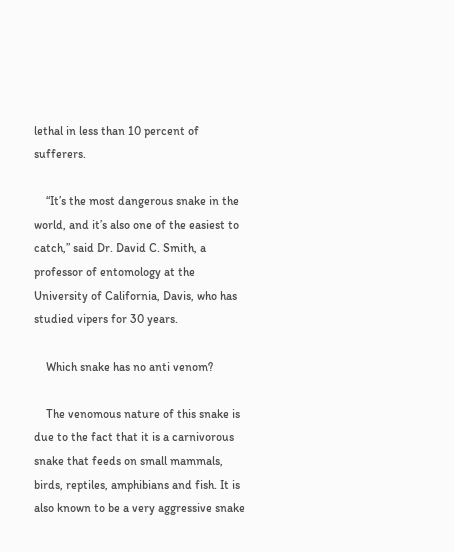lethal in less than 10 percent of sufferers.

    “It’s the most dangerous snake in the world, and it’s also one of the easiest to catch,” said Dr. David C. Smith, a professor of entomology at the University of California, Davis, who has studied vipers for 30 years.

    Which snake has no anti venom?

    The venomous nature of this snake is due to the fact that it is a carnivorous snake that feeds on small mammals, birds, reptiles, amphibians and fish. It is also known to be a very aggressive snake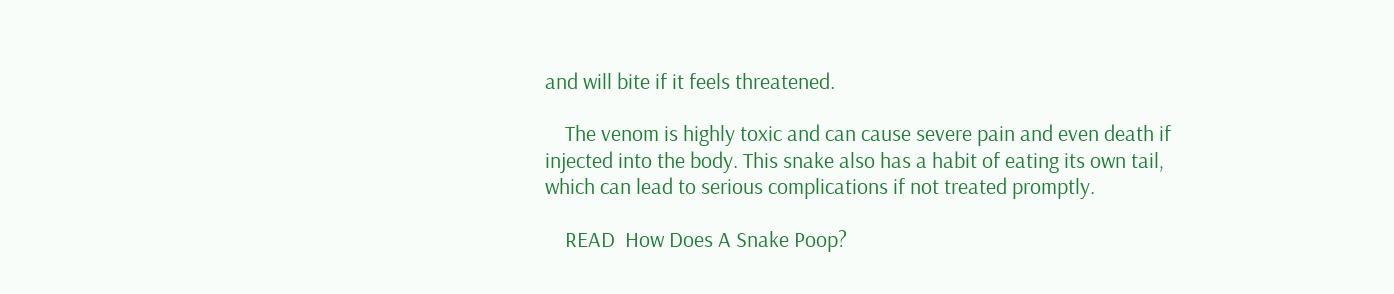and will bite if it feels threatened.

    The venom is highly toxic and can cause severe pain and even death if injected into the body. This snake also has a habit of eating its own tail, which can lead to serious complications if not treated promptly.

    READ  How Does A Snake Poop?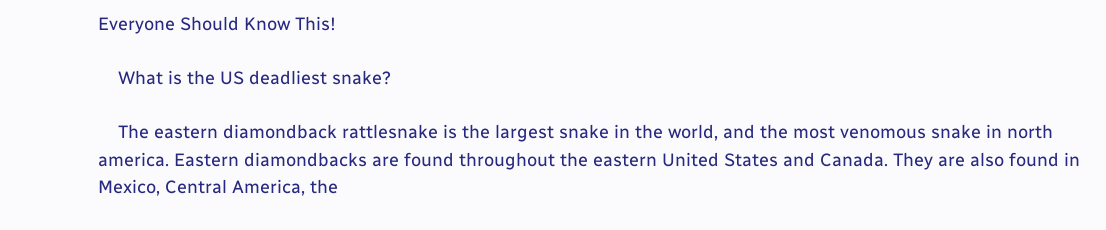Everyone Should Know This!

    What is the US deadliest snake?

    The eastern diamondback rattlesnake is the largest snake in the world, and the most venomous snake in north america. Eastern diamondbacks are found throughout the eastern United States and Canada. They are also found in Mexico, Central America, the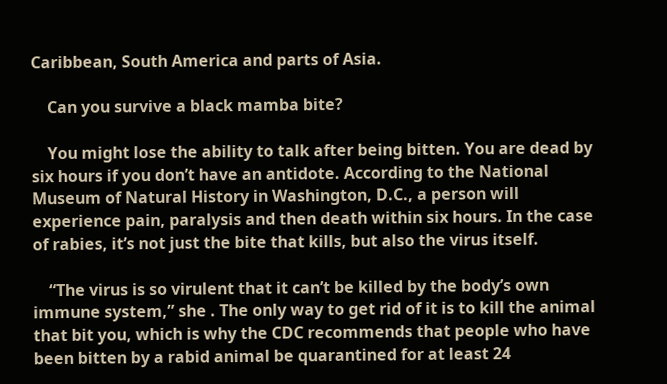Caribbean, South America and parts of Asia.

    Can you survive a black mamba bite?

    You might lose the ability to talk after being bitten. You are dead by six hours if you don’t have an antidote. According to the National Museum of Natural History in Washington, D.C., a person will experience pain, paralysis and then death within six hours. In the case of rabies, it’s not just the bite that kills, but also the virus itself.

    “The virus is so virulent that it can’t be killed by the body’s own immune system,” she . The only way to get rid of it is to kill the animal that bit you, which is why the CDC recommends that people who have been bitten by a rabid animal be quarantined for at least 24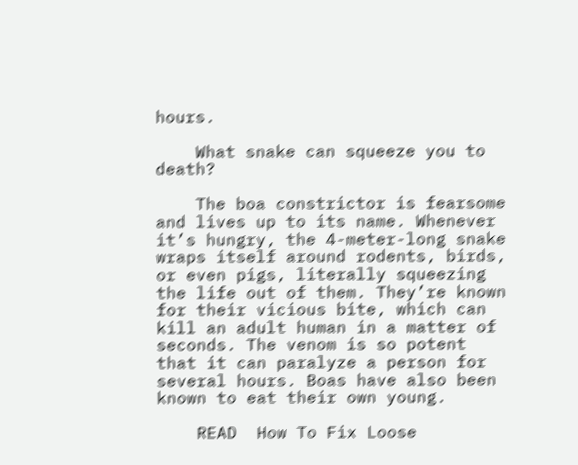hours.

    What snake can squeeze you to death?

    The boa constrictor is fearsome and lives up to its name. Whenever it’s hungry, the 4-meter-long snake wraps itself around rodents, birds, or even pigs, literally squeezing the life out of them. They’re known for their vicious bite, which can kill an adult human in a matter of seconds. The venom is so potent that it can paralyze a person for several hours. Boas have also been known to eat their own young.

    READ  How To Fix Loose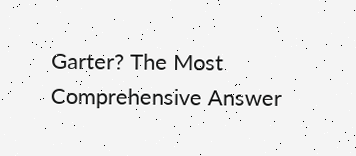Garter? The Most Comprehensive Answer